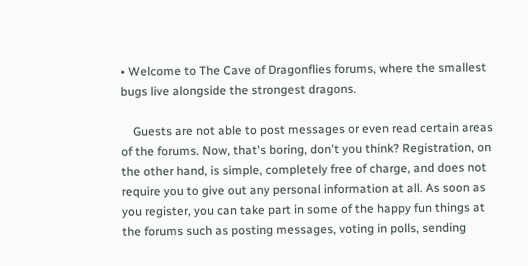• Welcome to The Cave of Dragonflies forums, where the smallest bugs live alongside the strongest dragons.

    Guests are not able to post messages or even read certain areas of the forums. Now, that's boring, don't you think? Registration, on the other hand, is simple, completely free of charge, and does not require you to give out any personal information at all. As soon as you register, you can take part in some of the happy fun things at the forums such as posting messages, voting in polls, sending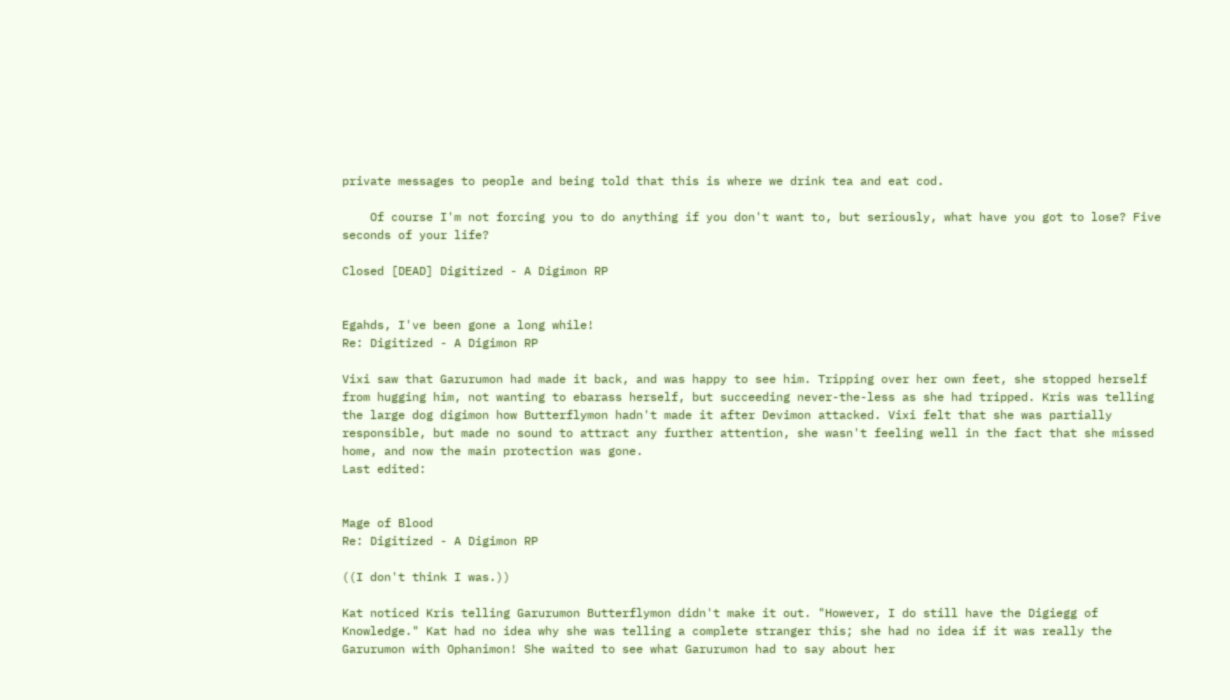private messages to people and being told that this is where we drink tea and eat cod.

    Of course I'm not forcing you to do anything if you don't want to, but seriously, what have you got to lose? Five seconds of your life?

Closed [DEAD] Digitized - A Digimon RP


Egahds, I've been gone a long while!
Re: Digitized - A Digimon RP

Vixi saw that Garurumon had made it back, and was happy to see him. Tripping over her own feet, she stopped herself from hugging him, not wanting to ebarass herself, but succeeding never-the-less as she had tripped. Kris was telling the large dog digimon how Butterflymon hadn't made it after Devimon attacked. Vixi felt that she was partially responsible, but made no sound to attract any further attention, she wasn't feeling well in the fact that she missed home, and now the main protection was gone.
Last edited:


Mage of Blood
Re: Digitized - A Digimon RP

((I don't think I was.))

Kat noticed Kris telling Garurumon Butterflymon didn't make it out. "However, I do still have the Digiegg of Knowledge." Kat had no idea why she was telling a complete stranger this; she had no idea if it was really the Garurumon with Ophanimon! She waited to see what Garurumon had to say about her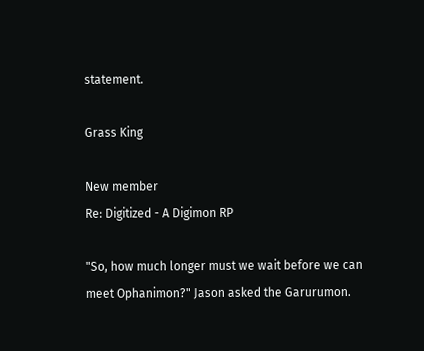statement.

Grass King

New member
Re: Digitized - A Digimon RP

"So, how much longer must we wait before we can meet Ophanimon?" Jason asked the Garurumon.